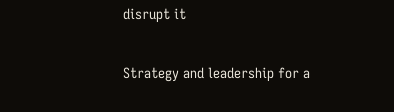disrupt it

Strategy and leadership for a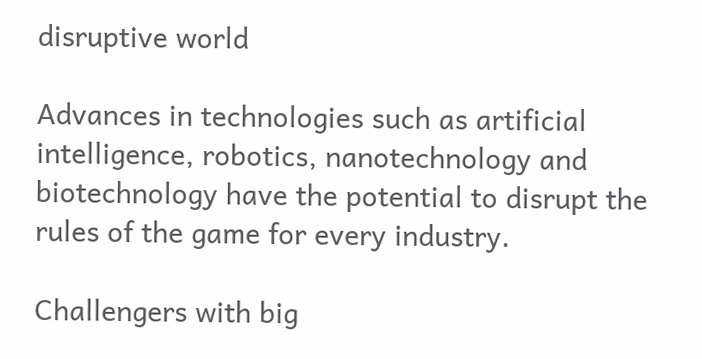disruptive world

Advances in technologies such as artificial intelligence, robotics, nanotechnology and biotechnology have the potential to disrupt the rules of the game for every industry.

Challengers with big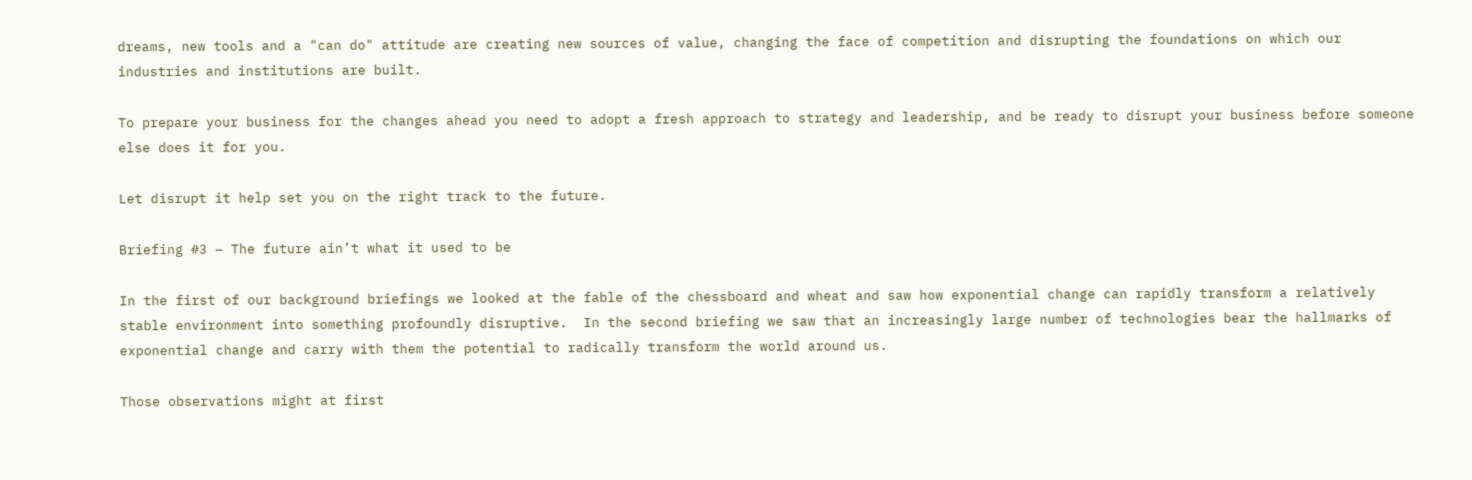dreams, new tools and a "can do" attitude are creating new sources of value, changing the face of competition and disrupting the foundations on which our industries and institutions are built.

To prepare your business for the changes ahead you need to adopt a fresh approach to strategy and leadership, and be ready to disrupt your business before someone else does it for you.

Let disrupt it help set you on the right track to the future.

Briefing #3 – The future ain’t what it used to be

In the first of our background briefings we looked at the fable of the chessboard and wheat and saw how exponential change can rapidly transform a relatively stable environment into something profoundly disruptive.  In the second briefing we saw that an increasingly large number of technologies bear the hallmarks of exponential change and carry with them the potential to radically transform the world around us.

Those observations might at first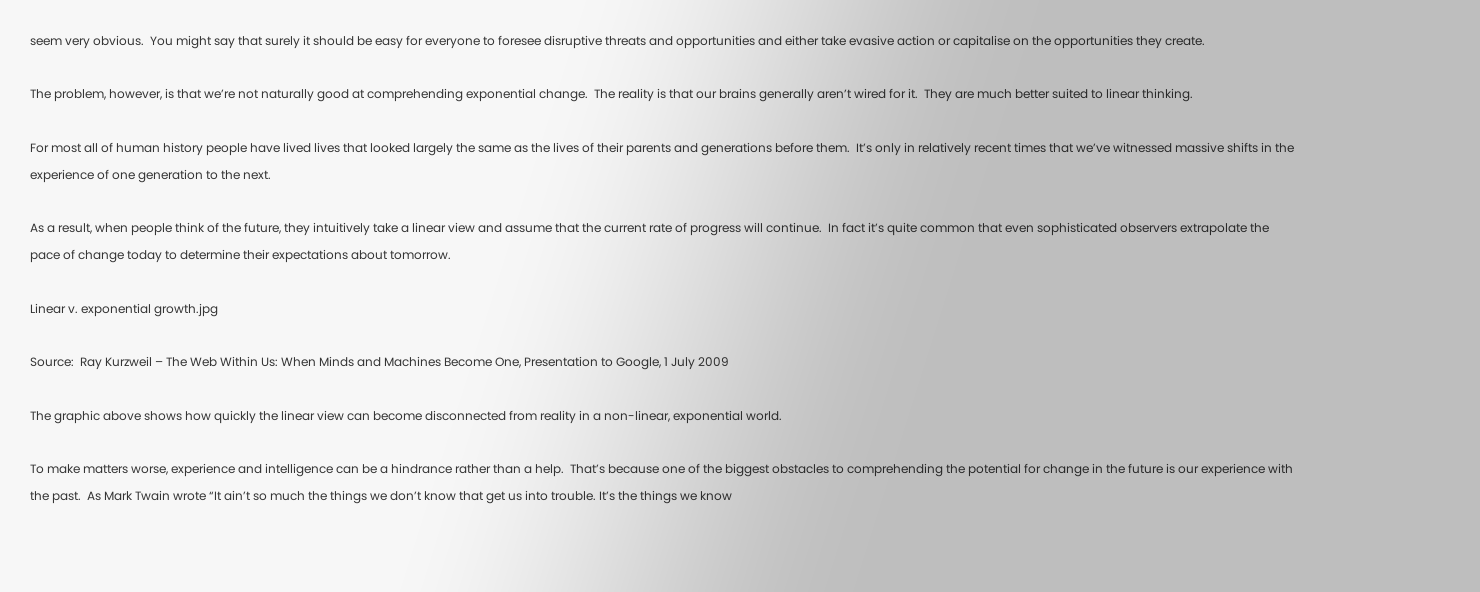seem very obvious.  You might say that surely it should be easy for everyone to foresee disruptive threats and opportunities and either take evasive action or capitalise on the opportunities they create.

The problem, however, is that we’re not naturally good at comprehending exponential change.  The reality is that our brains generally aren’t wired for it.  They are much better suited to linear thinking.

For most all of human history people have lived lives that looked largely the same as the lives of their parents and generations before them.  It’s only in relatively recent times that we’ve witnessed massive shifts in the experience of one generation to the next.

As a result, when people think of the future, they intuitively take a linear view and assume that the current rate of progress will continue.  In fact it’s quite common that even sophisticated observers extrapolate the pace of change today to determine their expectations about tomorrow.

Linear v. exponential growth.jpg

Source:  Ray Kurzweil – The Web Within Us: When Minds and Machines Become One, Presentation to Google, 1 July 2009

The graphic above shows how quickly the linear view can become disconnected from reality in a non-linear, exponential world.

To make matters worse, experience and intelligence can be a hindrance rather than a help.  That’s because one of the biggest obstacles to comprehending the potential for change in the future is our experience with the past.  As Mark Twain wrote “It ain’t so much the things we don’t know that get us into trouble. It’s the things we know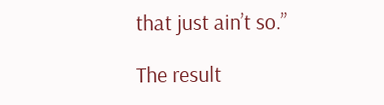that just ain’t so.”

The result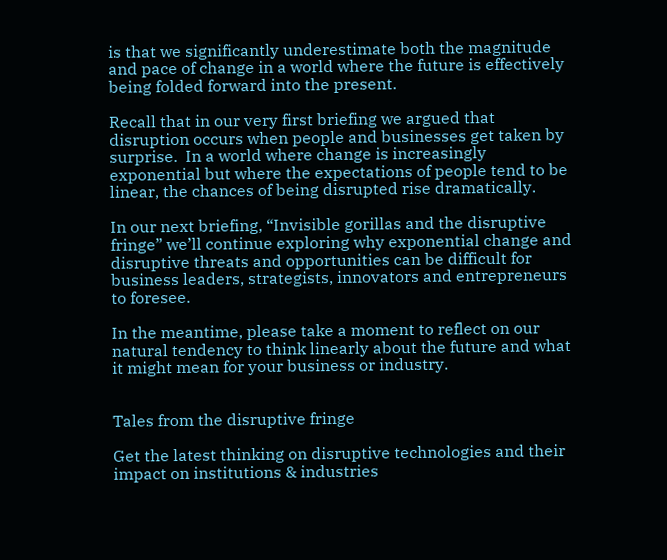is that we significantly underestimate both the magnitude and pace of change in a world where the future is effectively being folded forward into the present.

Recall that in our very first briefing we argued that disruption occurs when people and businesses get taken by surprise.  In a world where change is increasingly exponential but where the expectations of people tend to be linear, the chances of being disrupted rise dramatically.

In our next briefing, “Invisible gorillas and the disruptive fringe” we’ll continue exploring why exponential change and disruptive threats and opportunities can be difficult for business leaders, strategists, innovators and entrepreneurs to foresee.

In the meantime, please take a moment to reflect on our natural tendency to think linearly about the future and what it might mean for your business or industry.


Tales from the disruptive fringe

Get the latest thinking on disruptive technologies and their impact on institutions & industries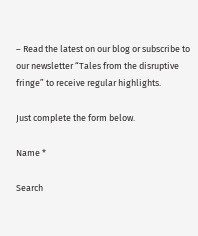– Read the latest on our blog or subscribe to our newsletter “Tales from the disruptive fringe” to receive regular highlights.

Just complete the form below.

Name *

Search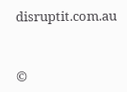disruptit.com.au


©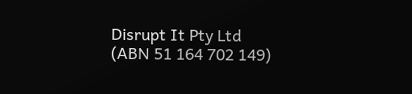Disrupt It Pty Ltd
(ABN 51 164 702 149)